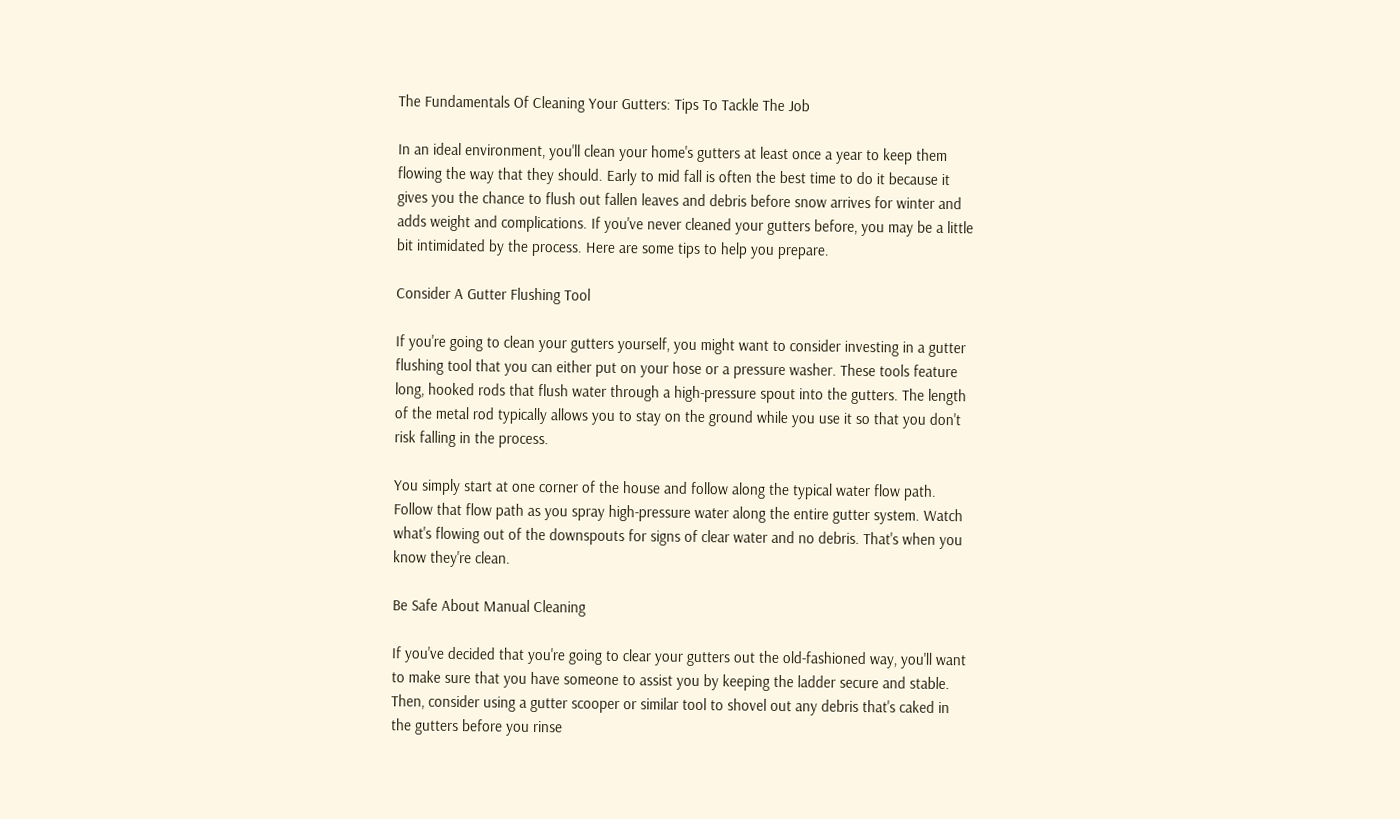The Fundamentals Of Cleaning Your Gutters: Tips To Tackle The Job

In an ideal environment, you'll clean your home's gutters at least once a year to keep them flowing the way that they should. Early to mid fall is often the best time to do it because it gives you the chance to flush out fallen leaves and debris before snow arrives for winter and adds weight and complications. If you've never cleaned your gutters before, you may be a little bit intimidated by the process. Here are some tips to help you prepare.

Consider A Gutter Flushing Tool

If you're going to clean your gutters yourself, you might want to consider investing in a gutter flushing tool that you can either put on your hose or a pressure washer. These tools feature long, hooked rods that flush water through a high-pressure spout into the gutters. The length of the metal rod typically allows you to stay on the ground while you use it so that you don't risk falling in the process.

You simply start at one corner of the house and follow along the typical water flow path. Follow that flow path as you spray high-pressure water along the entire gutter system. Watch what's flowing out of the downspouts for signs of clear water and no debris. That's when you know they're clean.

Be Safe About Manual Cleaning

If you've decided that you're going to clear your gutters out the old-fashioned way, you'll want to make sure that you have someone to assist you by keeping the ladder secure and stable. Then, consider using a gutter scooper or similar tool to shovel out any debris that's caked in the gutters before you rinse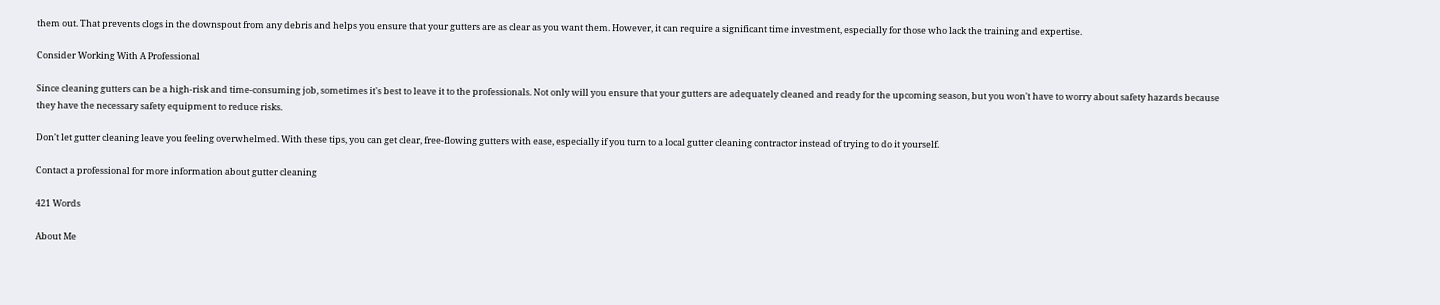them out. That prevents clogs in the downspout from any debris and helps you ensure that your gutters are as clear as you want them. However, it can require a significant time investment, especially for those who lack the training and expertise.

Consider Working With A Professional

Since cleaning gutters can be a high-risk and time-consuming job, sometimes it's best to leave it to the professionals. Not only will you ensure that your gutters are adequately cleaned and ready for the upcoming season, but you won't have to worry about safety hazards because they have the necessary safety equipment to reduce risks.

Don't let gutter cleaning leave you feeling overwhelmed. With these tips, you can get clear, free-flowing gutters with ease, especially if you turn to a local gutter cleaning contractor instead of trying to do it yourself.

Contact a professional for more information about gutter cleaning

421 Words

About Me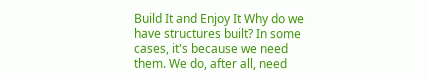Build It and Enjoy It Why do we have structures built? In some cases, it's because we need them. We do, after all, need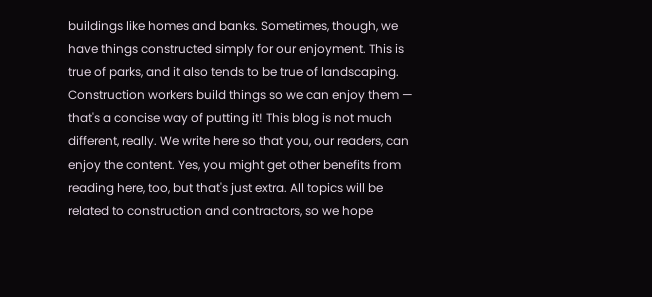buildings like homes and banks. Sometimes, though, we have things constructed simply for our enjoyment. This is true of parks, and it also tends to be true of landscaping. Construction workers build things so we can enjoy them — that's a concise way of putting it! This blog is not much different, really. We write here so that you, our readers, can enjoy the content. Yes, you might get other benefits from reading here, too, but that's just extra. All topics will be related to construction and contractors, so we hope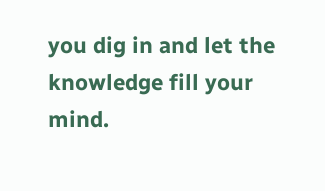you dig in and let the knowledge fill your mind.